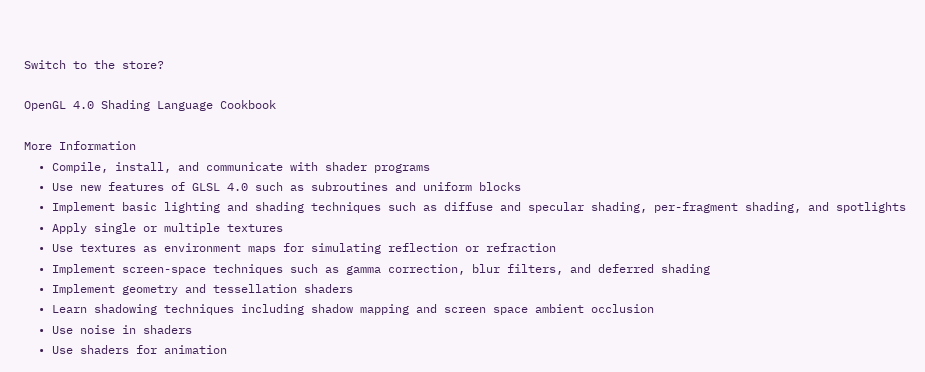Switch to the store?

OpenGL 4.0 Shading Language Cookbook

More Information
  • Compile, install, and communicate with shader programs
  • Use new features of GLSL 4.0 such as subroutines and uniform blocks
  • Implement basic lighting and shading techniques such as diffuse and specular shading, per-fragment shading, and spotlights
  • Apply single or multiple textures
  • Use textures as environment maps for simulating reflection or refraction
  • Implement screen-space techniques such as gamma correction, blur filters, and deferred shading
  • Implement geometry and tessellation shaders
  • Learn shadowing techniques including shadow mapping and screen space ambient occlusion
  • Use noise in shaders
  • Use shaders for animation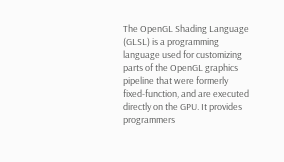The OpenGL Shading Language (GLSL) is a programming language used for customizing parts of the OpenGL graphics pipeline that were formerly fixed-function, and are executed directly on the GPU. It provides programmers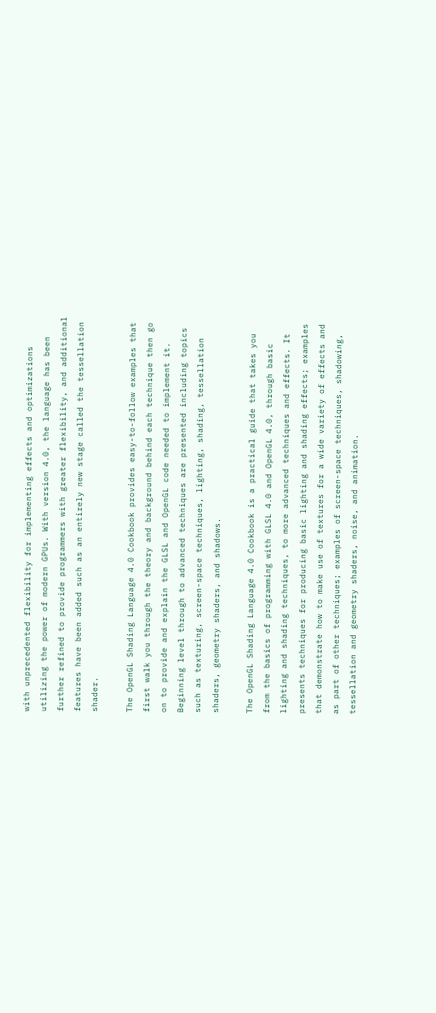with unprecedented flexibility for implementing effects and optimizations utilizing the power of modern GPUs. With version 4.0, the language has been further refined to provide programmers with greater flexibility, and additional features have been added such as an entirely new stage called the tessellation shader.

The OpenGL Shading Language 4.0 Cookbook provides easy-to-follow examples that first walk you through the theory and background behind each technique then go on to provide and explain the GLSL and OpenGL code needed to implement it. Beginning level through to advanced techniques are presented including topics such as texturing, screen-space techniques, lighting, shading, tessellation shaders, geometry shaders, and shadows.

The OpenGL Shading Language 4.0 Cookbook is a practical guide that takes you from the basics of programming with GLSL 4.0 and OpenGL 4.0, through basic lighting and shading techniques, to more advanced techniques and effects. It presents techniques for producing basic lighting and shading effects; examples that demonstrate how to make use of textures for a wide variety of effects and as part of other techniques; examples of screen-space techniques, shadowing, tessellation and geometry shaders, noise, and animation.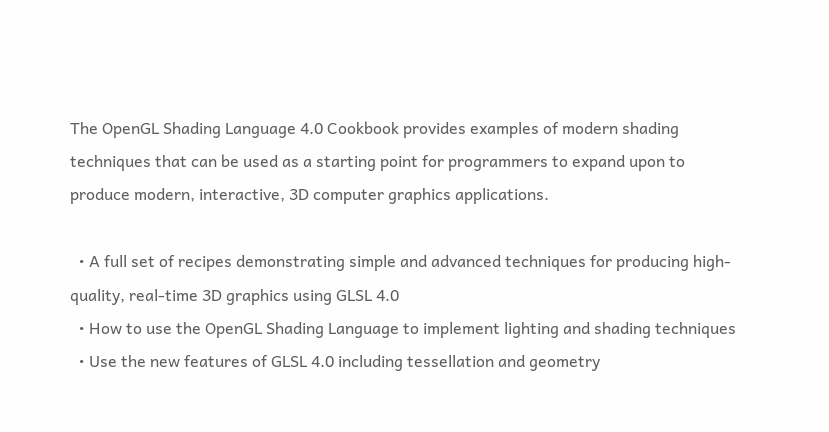The OpenGL Shading Language 4.0 Cookbook provides examples of modern shading techniques that can be used as a starting point for programmers to expand upon to produce modern, interactive, 3D computer graphics applications.

  • A full set of recipes demonstrating simple and advanced techniques for producing high-quality, real-time 3D graphics using GLSL 4.0
  • How to use the OpenGL Shading Language to implement lighting and shading techniques
  • Use the new features of GLSL 4.0 including tessellation and geometry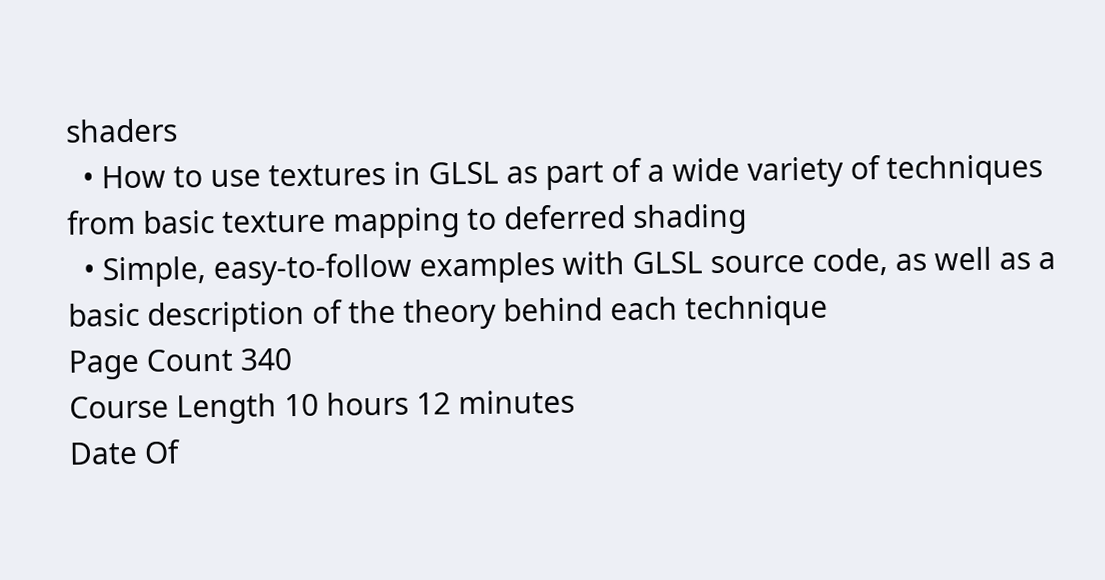shaders
  • How to use textures in GLSL as part of a wide variety of techniques from basic texture mapping to deferred shading
  • Simple, easy-to-follow examples with GLSL source code, as well as a basic description of the theory behind each technique
Page Count 340
Course Length 10 hours 12 minutes
Date Of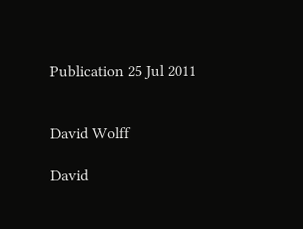Publication 25 Jul 2011


David Wolff

David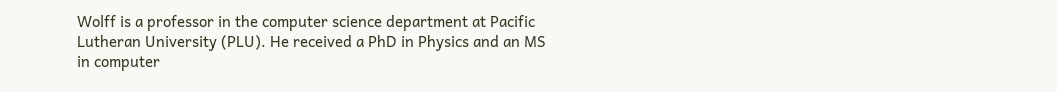Wolff is a professor in the computer science department at Pacific Lutheran University (PLU). He received a PhD in Physics and an MS in computer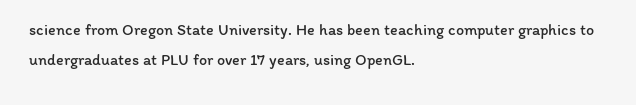science from Oregon State University. He has been teaching computer graphics to undergraduates at PLU for over 17 years, using OpenGL.